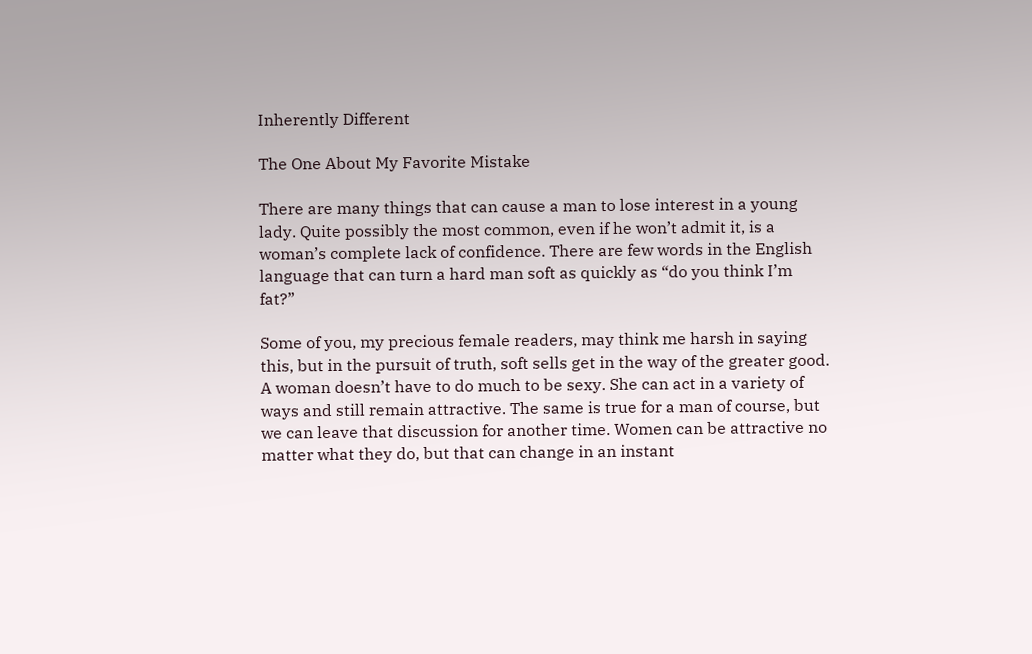Inherently Different

The One About My Favorite Mistake

There are many things that can cause a man to lose interest in a young lady. Quite possibly the most common, even if he won’t admit it, is a woman’s complete lack of confidence. There are few words in the English language that can turn a hard man soft as quickly as “do you think I’m fat?”

Some of you, my precious female readers, may think me harsh in saying this, but in the pursuit of truth, soft sells get in the way of the greater good. A woman doesn’t have to do much to be sexy. She can act in a variety of ways and still remain attractive. The same is true for a man of course, but we can leave that discussion for another time. Women can be attractive no matter what they do, but that can change in an instant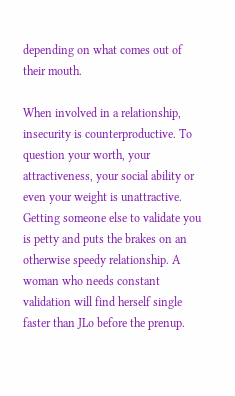depending on what comes out of their mouth.

When involved in a relationship, insecurity is counterproductive. To question your worth, your attractiveness, your social ability or even your weight is unattractive. Getting someone else to validate you is petty and puts the brakes on an otherwise speedy relationship. A woman who needs constant validation will find herself single faster than JLo before the prenup.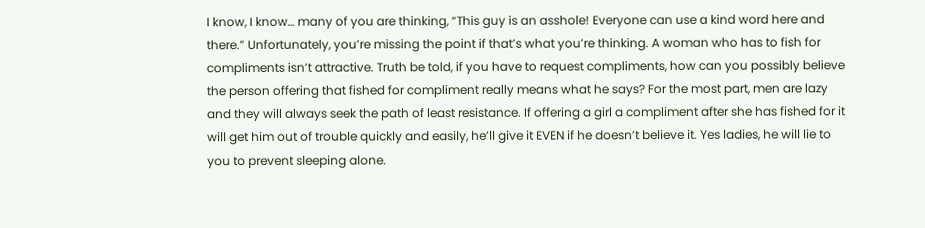I know, I know… many of you are thinking, “This guy is an asshole! Everyone can use a kind word here and there.” Unfortunately, you’re missing the point if that’s what you’re thinking. A woman who has to fish for compliments isn’t attractive. Truth be told, if you have to request compliments, how can you possibly believe the person offering that fished for compliment really means what he says? For the most part, men are lazy and they will always seek the path of least resistance. If offering a girl a compliment after she has fished for it will get him out of trouble quickly and easily, he’ll give it EVEN if he doesn’t believe it. Yes ladies, he will lie to you to prevent sleeping alone.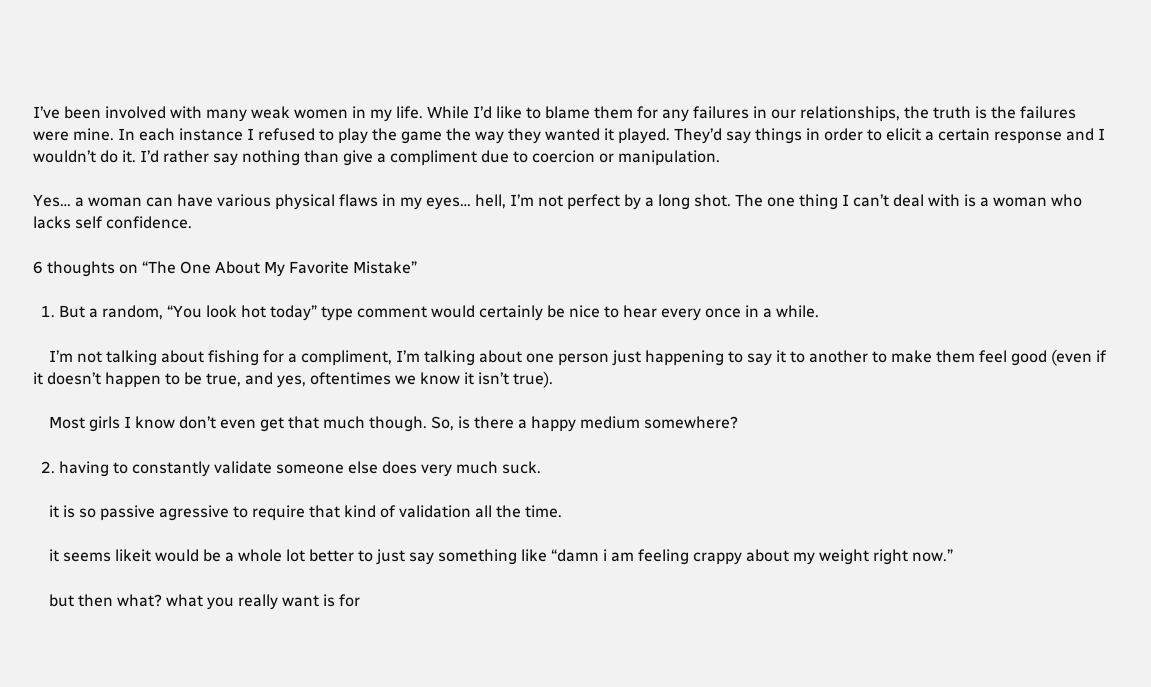I’ve been involved with many weak women in my life. While I’d like to blame them for any failures in our relationships, the truth is the failures were mine. In each instance I refused to play the game the way they wanted it played. They’d say things in order to elicit a certain response and I wouldn’t do it. I’d rather say nothing than give a compliment due to coercion or manipulation.

Yes… a woman can have various physical flaws in my eyes… hell, I’m not perfect by a long shot. The one thing I can’t deal with is a woman who lacks self confidence.

6 thoughts on “The One About My Favorite Mistake”

  1. But a random, “You look hot today” type comment would certainly be nice to hear every once in a while.

    I’m not talking about fishing for a compliment, I’m talking about one person just happening to say it to another to make them feel good (even if it doesn’t happen to be true, and yes, oftentimes we know it isn’t true).

    Most girls I know don’t even get that much though. So, is there a happy medium somewhere?

  2. having to constantly validate someone else does very much suck.

    it is so passive agressive to require that kind of validation all the time.

    it seems likeit would be a whole lot better to just say something like “damn i am feeling crappy about my weight right now.”

    but then what? what you really want is for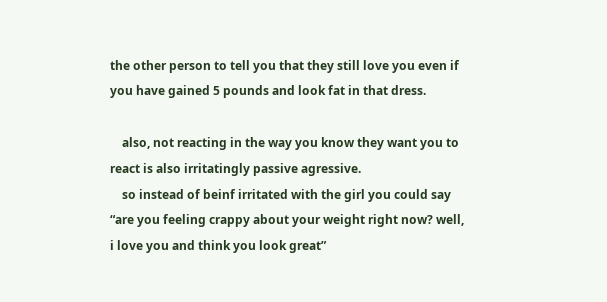the other person to tell you that they still love you even if you have gained 5 pounds and look fat in that dress.

    also, not reacting in the way you know they want you to react is also irritatingly passive agressive.
    so instead of beinf irritated with the girl you could say “are you feeling crappy about your weight right now? well, i love you and think you look great”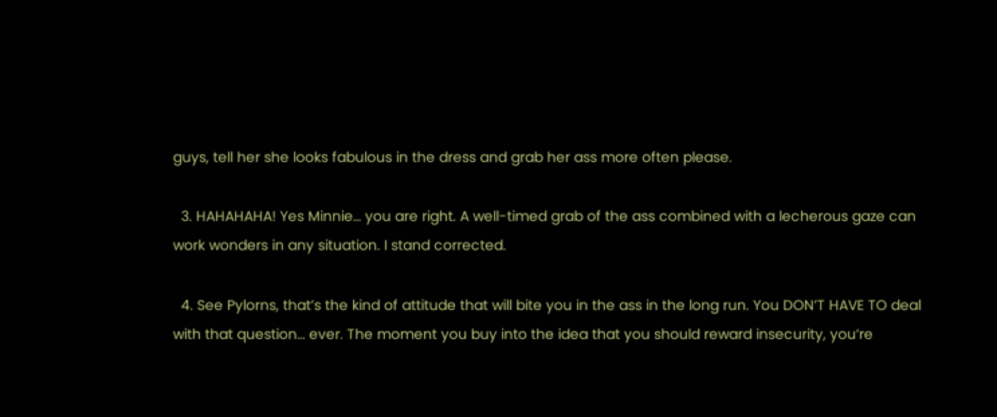guys, tell her she looks fabulous in the dress and grab her ass more often please.

  3. HAHAHAHA! Yes Minnie… you are right. A well-timed grab of the ass combined with a lecherous gaze can work wonders in any situation. I stand corrected.

  4. See Pylorns, that’s the kind of attitude that will bite you in the ass in the long run. You DON’T HAVE TO deal with that question… ever. The moment you buy into the idea that you should reward insecurity, you’re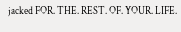jacked FOR. THE. REST. OF. YOUR. LIFE.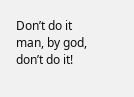Don’t do it man, by god, don’t do it!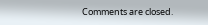Comments are closed.